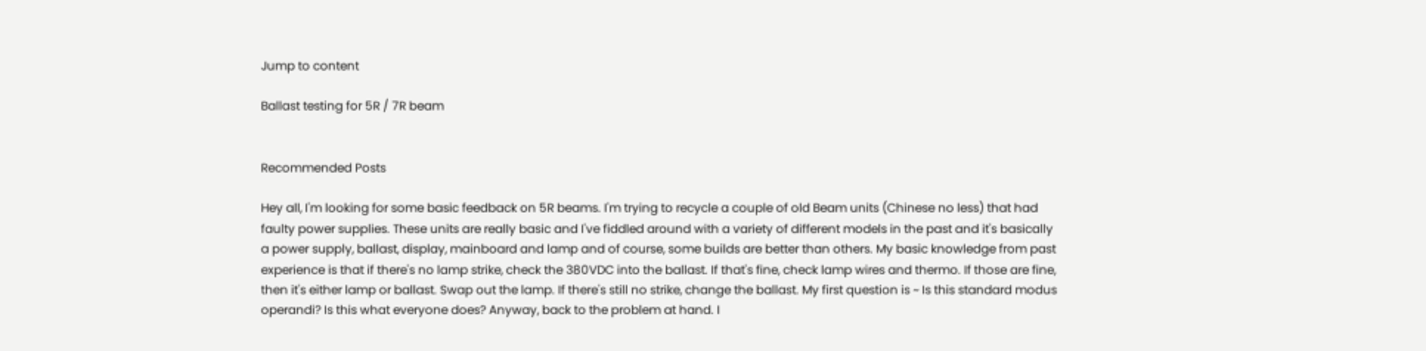Jump to content

Ballast testing for 5R / 7R beam


Recommended Posts

Hey all, I'm looking for some basic feedback on 5R beams. I'm trying to recycle a couple of old Beam units (Chinese no less) that had faulty power supplies. These units are really basic and I've fiddled around with a variety of different models in the past and it's basically a power supply, ballast, display, mainboard and lamp and of course, some builds are better than others. My basic knowledge from past experience is that if there's no lamp strike, check the 380VDC into the ballast. If that's fine, check lamp wires and thermo. If those are fine, then it's either lamp or ballast. Swap out the lamp. If there's still no strike, change the ballast. My first question is ~ Is this standard modus operandi? Is this what everyone does? Anyway, back to the problem at hand. I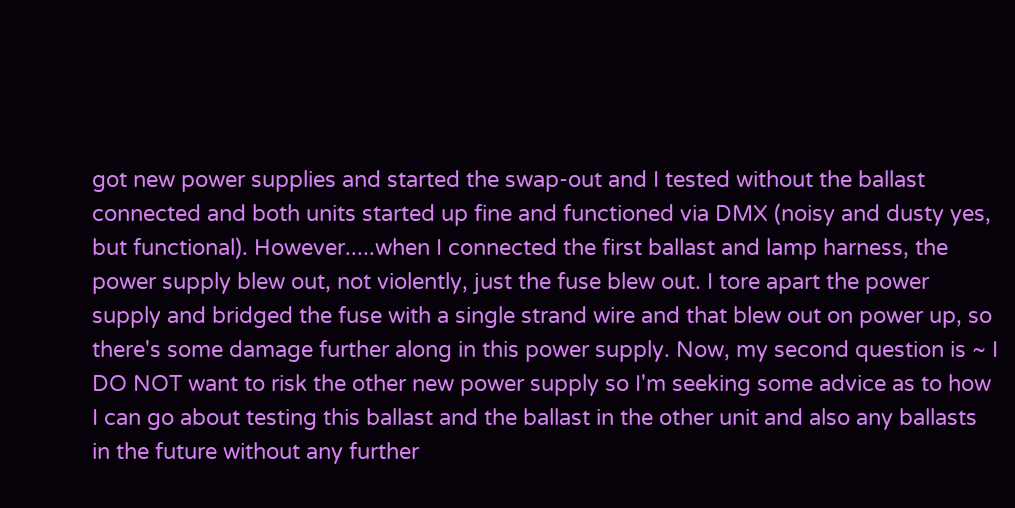got new power supplies and started the swap-out and I tested without the ballast connected and both units started up fine and functioned via DMX (noisy and dusty yes, but functional). However.....when I connected the first ballast and lamp harness, the power supply blew out, not violently, just the fuse blew out. I tore apart the power supply and bridged the fuse with a single strand wire and that blew out on power up, so there's some damage further along in this power supply. Now, my second question is ~ I DO NOT want to risk the other new power supply so I'm seeking some advice as to how I can go about testing this ballast and the ballast in the other unit and also any ballasts in the future without any further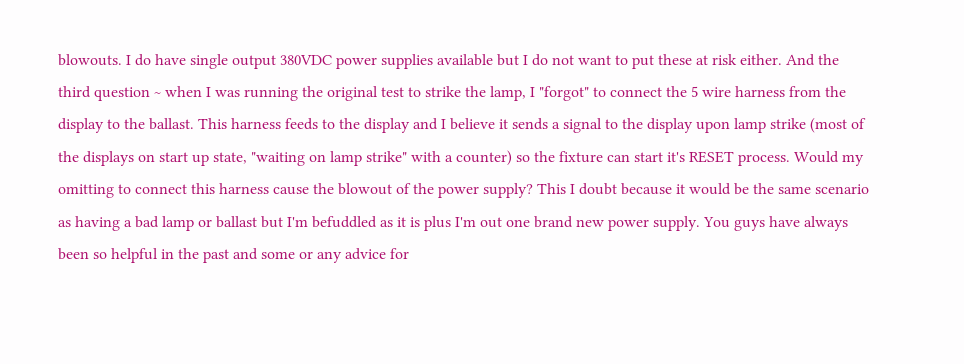blowouts. I do have single output 380VDC power supplies available but I do not want to put these at risk either. And the third question ~ when I was running the original test to strike the lamp, I "forgot" to connect the 5 wire harness from the display to the ballast. This harness feeds to the display and I believe it sends a signal to the display upon lamp strike (most of the displays on start up state, "waiting on lamp strike" with a counter) so the fixture can start it's RESET process. Would my omitting to connect this harness cause the blowout of the power supply? This I doubt because it would be the same scenario as having a bad lamp or ballast but I'm befuddled as it is plus I'm out one brand new power supply. You guys have always been so helpful in the past and some or any advice for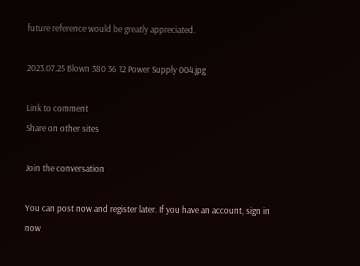future reference would be greatly appreciated.

2023.07.25 Blown 380 36 12 Power Supply 004.jpg

Link to comment
Share on other sites

Join the conversation

You can post now and register later. If you have an account, sign in now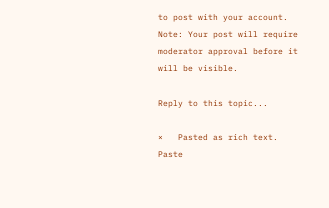to post with your account.
Note: Your post will require moderator approval before it will be visible.

Reply to this topic...

×   Pasted as rich text.   Paste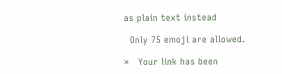as plain text instead

  Only 75 emoji are allowed.

×   Your link has been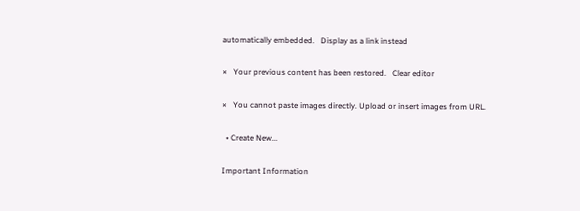automatically embedded.   Display as a link instead

×   Your previous content has been restored.   Clear editor

×   You cannot paste images directly. Upload or insert images from URL.

  • Create New...

Important Information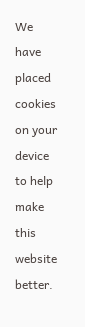We have placed cookies on your device to help make this website better.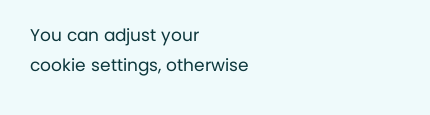You can adjust your cookie settings, otherwise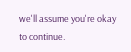we'll assume you're okay to continue.